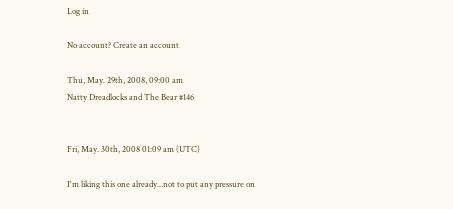Log in

No account? Create an account

Thu, May. 29th, 2008, 09:00 am
Natty Dreadlocks and The Bear #146


Fri, May. 30th, 2008 01:09 am (UTC)

I'm liking this one already...not to put any pressure on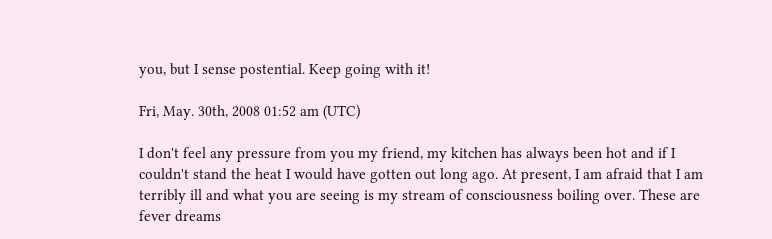you, but I sense postential. Keep going with it!

Fri, May. 30th, 2008 01:52 am (UTC)

I don't feel any pressure from you my friend, my kitchen has always been hot and if I couldn't stand the heat I would have gotten out long ago. At present, I am afraid that I am terribly ill and what you are seeing is my stream of consciousness boiling over. These are fever dreams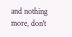and nothing more, don't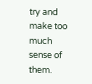try and make too much sense of them.